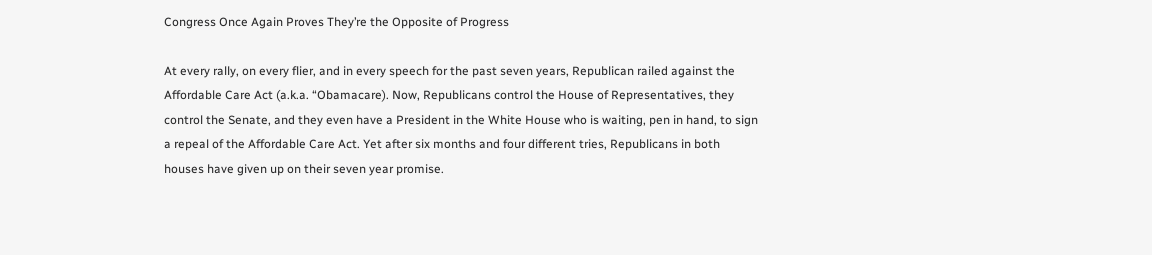Congress Once Again Proves They’re the Opposite of Progress

At every rally, on every flier, and in every speech for the past seven years, Republican railed against the Affordable Care Act (a.k.a. “Obamacare). Now, Republicans control the House of Representatives, they control the Senate, and they even have a President in the White House who is waiting, pen in hand, to sign a repeal of the Affordable Care Act. Yet after six months and four different tries, Republicans in both houses have given up on their seven year promise.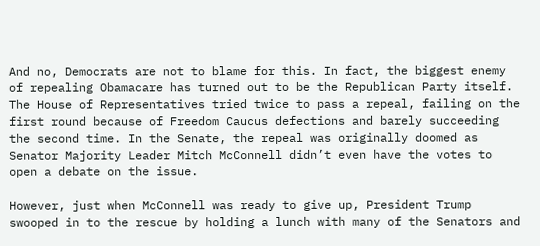And no, Democrats are not to blame for this. In fact, the biggest enemy of repealing Obamacare has turned out to be the Republican Party itself. The House of Representatives tried twice to pass a repeal, failing on the first round because of Freedom Caucus defections and barely succeeding the second time. In the Senate, the repeal was originally doomed as Senator Majority Leader Mitch McConnell didn’t even have the votes to open a debate on the issue.

However, just when McConnell was ready to give up, President Trump swooped in to the rescue by holding a lunch with many of the Senators and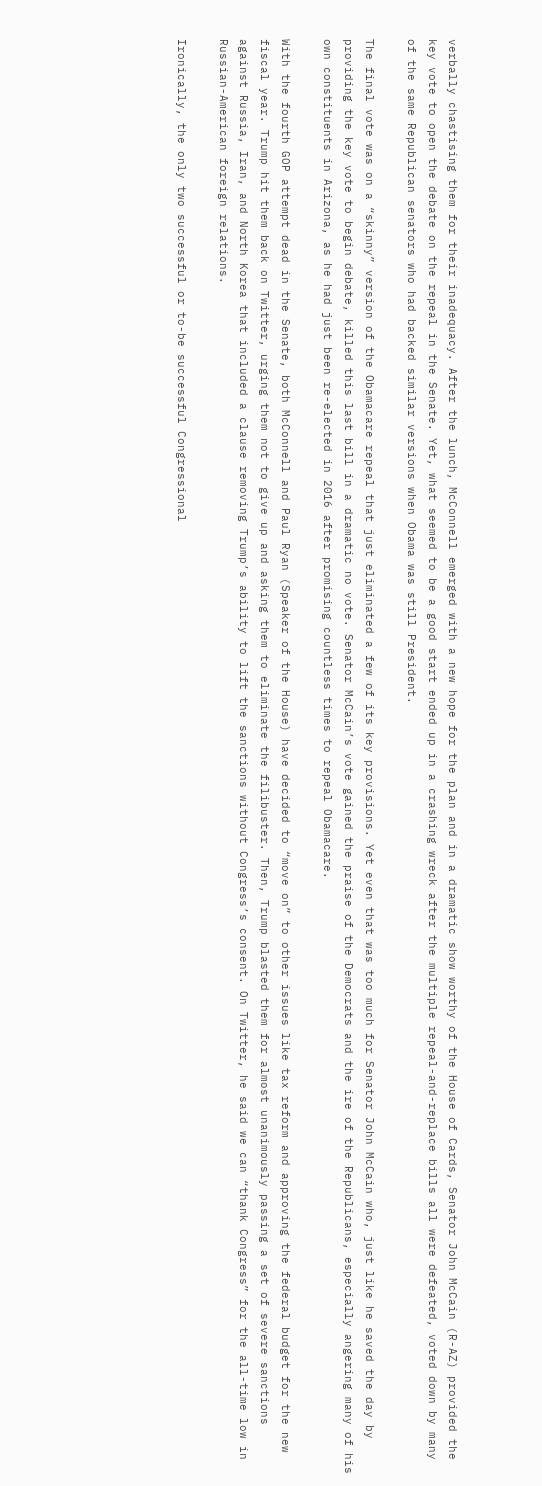verbally chastising them for their inadequacy. After the lunch, McConnell emerged with a new hope for the plan and in a dramatic show worthy of the House of Cards, Senator John McCain (R-AZ) provided the key vote to open the debate on the repeal in the Senate. Yet, what seemed to be a good start ended up in a crashing wreck after the multiple repeal-and-replace bills all were defeated, voted down by many of the same Republican senators who had backed similar versions when Obama was still President.

The final vote was on a “skinny” version of the Obamacare repeal that just eliminated a few of its key provisions. Yet even that was too much for Senator John McCain who, just like he saved the day by providing the key vote to begin debate, killed this last bill in a dramatic no vote. Senator McCain’s vote gained the praise of the Democrats and the ire of the Republicans, especially angering many of his own constituents in Arizona, as he had just been re-elected in 2016 after promising countless times to repeal Obamacare.

With the fourth GOP attempt dead in the Senate, both McConnell and Paul Ryan (Speaker of the House) have decided to “move on” to other issues like tax reform and approving the federal budget for the new fiscal year. Trump hit them back on Twitter, urging them not to give up and asking them to eliminate the filibuster. Then, Trump blasted them for almost unanimously passing a set of severe sanctions against Russia, Iran, and North Korea that included a clause removing Trump’s ability to lift the sanctions without Congress’s consent. On Twitter, he said we can “thank Congress” for the all-time low in Russian-American foreign relations.

Ironically, the only two successful or to-be successful Congressional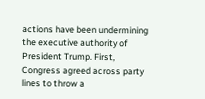actions have been undermining the executive authority of President Trump. First, Congress agreed across party lines to throw a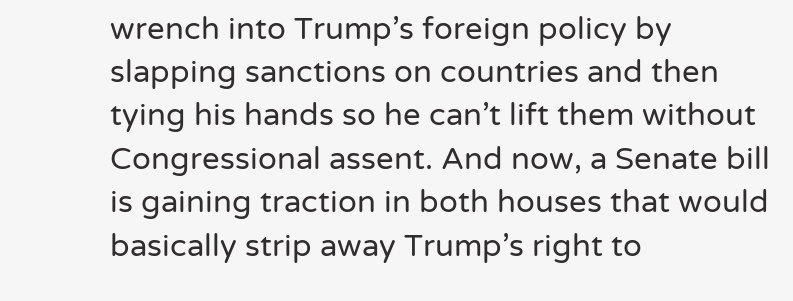wrench into Trump’s foreign policy by slapping sanctions on countries and then tying his hands so he can’t lift them without Congressional assent. And now, a Senate bill is gaining traction in both houses that would basically strip away Trump’s right to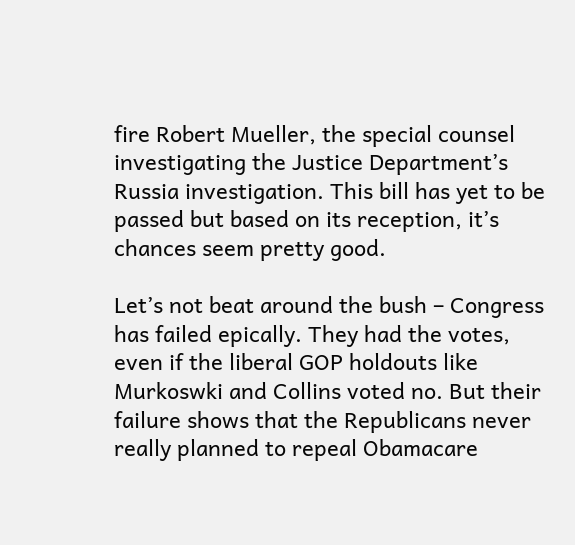fire Robert Mueller, the special counsel investigating the Justice Department’s Russia investigation. This bill has yet to be passed but based on its reception, it’s chances seem pretty good.

Let’s not beat around the bush – Congress has failed epically. They had the votes, even if the liberal GOP holdouts like Murkoswki and Collins voted no. But their failure shows that the Republicans never really planned to repeal Obamacare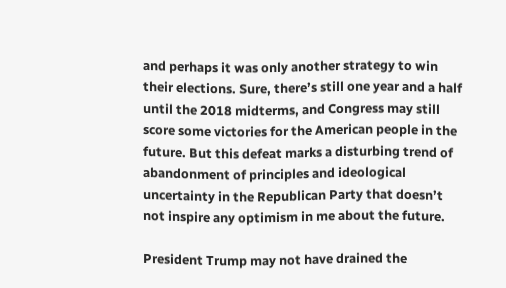and perhaps it was only another strategy to win their elections. Sure, there’s still one year and a half until the 2018 midterms, and Congress may still score some victories for the American people in the future. But this defeat marks a disturbing trend of abandonment of principles and ideological uncertainty in the Republican Party that doesn’t not inspire any optimism in me about the future.

President Trump may not have drained the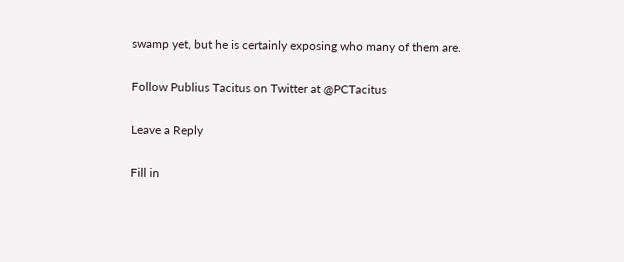swamp yet, but he is certainly exposing who many of them are.

Follow Publius Tacitus on Twitter at @PCTacitus

Leave a Reply

Fill in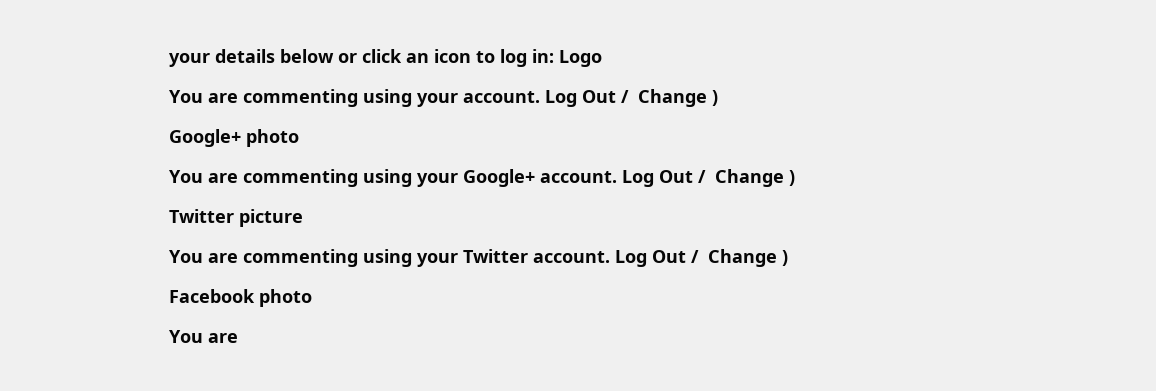your details below or click an icon to log in: Logo

You are commenting using your account. Log Out /  Change )

Google+ photo

You are commenting using your Google+ account. Log Out /  Change )

Twitter picture

You are commenting using your Twitter account. Log Out /  Change )

Facebook photo

You are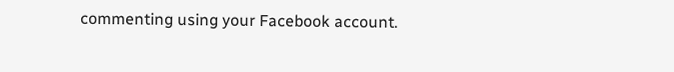commenting using your Facebook account.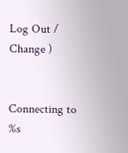Log Out /  Change )


Connecting to %s